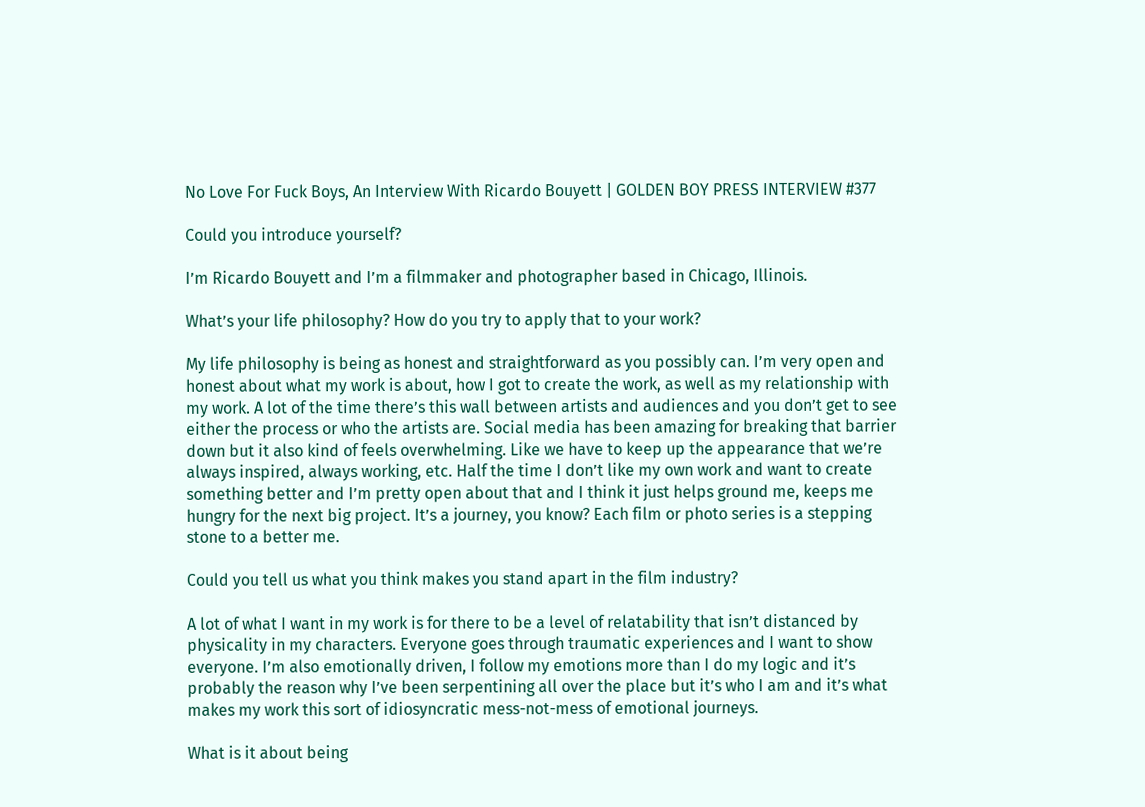No Love For Fuck Boys, An Interview With Ricardo Bouyett | GOLDEN BOY PRESS INTERVIEW #377

Could you introduce yourself?

I’m Ricardo Bouyett and I’m a filmmaker and photographer based in Chicago, Illinois.

What’s your life philosophy? How do you try to apply that to your work?

My life philosophy is being as honest and straightforward as you possibly can. I’m very open and honest about what my work is about, how I got to create the work, as well as my relationship with my work. A lot of the time there’s this wall between artists and audiences and you don’t get to see either the process or who the artists are. Social media has been amazing for breaking that barrier down but it also kind of feels overwhelming. Like we have to keep up the appearance that we’re always inspired, always working, etc. Half the time I don’t like my own work and want to create something better and I’m pretty open about that and I think it just helps ground me, keeps me hungry for the next big project. It’s a journey, you know? Each film or photo series is a stepping stone to a better me.

Could you tell us what you think makes you stand apart in the film industry?

A lot of what I want in my work is for there to be a level of relatability that isn’t distanced by physicality in my characters. Everyone goes through traumatic experiences and I want to show everyone. I’m also emotionally driven, I follow my emotions more than I do my logic and it’s probably the reason why I’ve been serpentining all over the place but it’s who I am and it’s what makes my work this sort of idiosyncratic mess-not-mess of emotional journeys.

What is it about being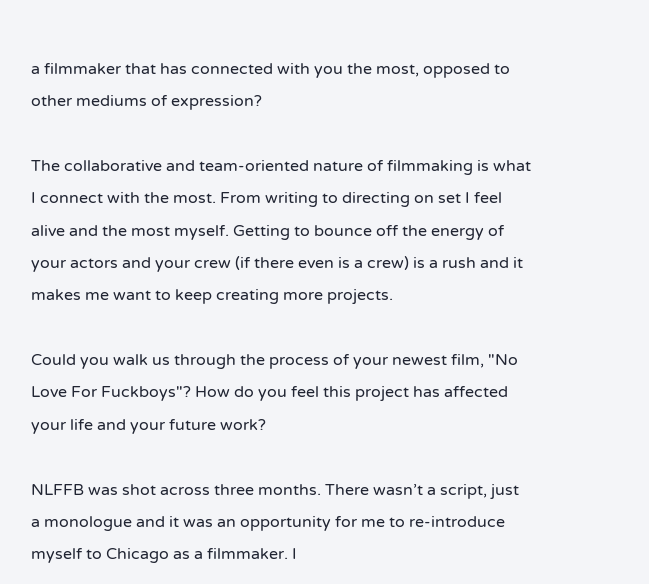a filmmaker that has connected with you the most, opposed to other mediums of expression?

The collaborative and team-oriented nature of filmmaking is what I connect with the most. From writing to directing on set I feel alive and the most myself. Getting to bounce off the energy of your actors and your crew (if there even is a crew) is a rush and it makes me want to keep creating more projects.

Could you walk us through the process of your newest film, "No Love For Fuckboys"? How do you feel this project has affected your life and your future work?

NLFFB was shot across three months. There wasn’t a script, just a monologue and it was an opportunity for me to re-introduce myself to Chicago as a filmmaker. I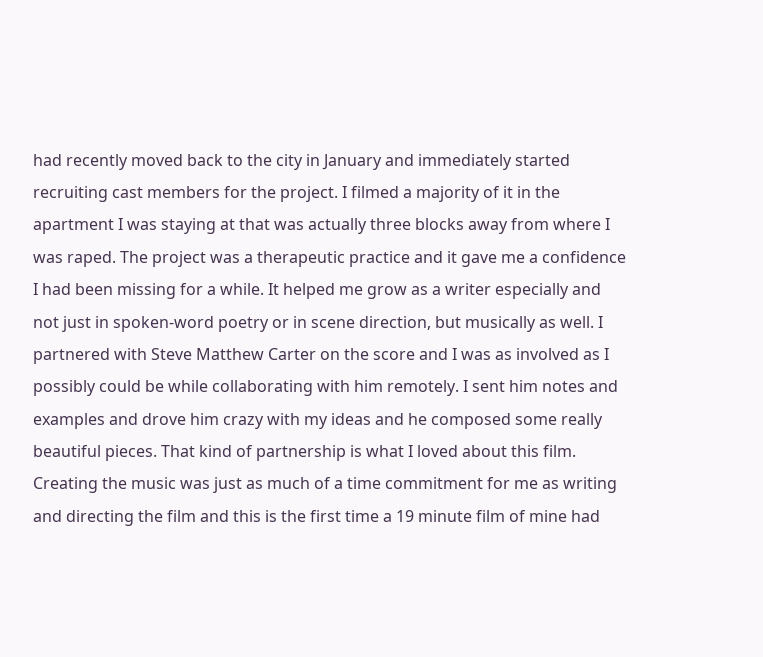had recently moved back to the city in January and immediately started recruiting cast members for the project. I filmed a majority of it in the apartment I was staying at that was actually three blocks away from where I was raped. The project was a therapeutic practice and it gave me a confidence I had been missing for a while. It helped me grow as a writer especially and not just in spoken-word poetry or in scene direction, but musically as well. I partnered with Steve Matthew Carter on the score and I was as involved as I possibly could be while collaborating with him remotely. I sent him notes and examples and drove him crazy with my ideas and he composed some really beautiful pieces. That kind of partnership is what I loved about this film. Creating the music was just as much of a time commitment for me as writing and directing the film and this is the first time a 19 minute film of mine had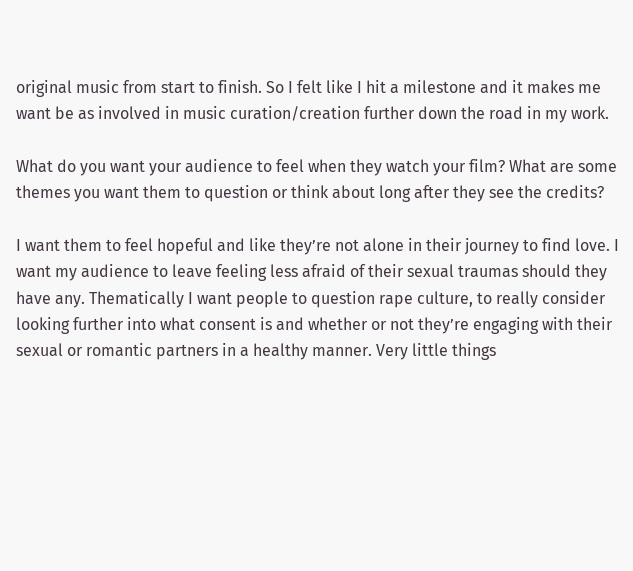original music from start to finish. So I felt like I hit a milestone and it makes me want be as involved in music curation/creation further down the road in my work.

What do you want your audience to feel when they watch your film? What are some themes you want them to question or think about long after they see the credits?

I want them to feel hopeful and like they’re not alone in their journey to find love. I want my audience to leave feeling less afraid of their sexual traumas should they have any. Thematically I want people to question rape culture, to really consider looking further into what consent is and whether or not they’re engaging with their sexual or romantic partners in a healthy manner. Very little things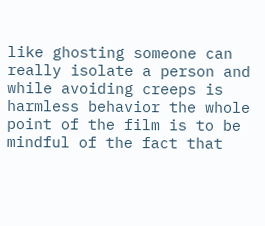like ghosting someone can really isolate a person and while avoiding creeps is harmless behavior the whole point of the film is to be mindful of the fact that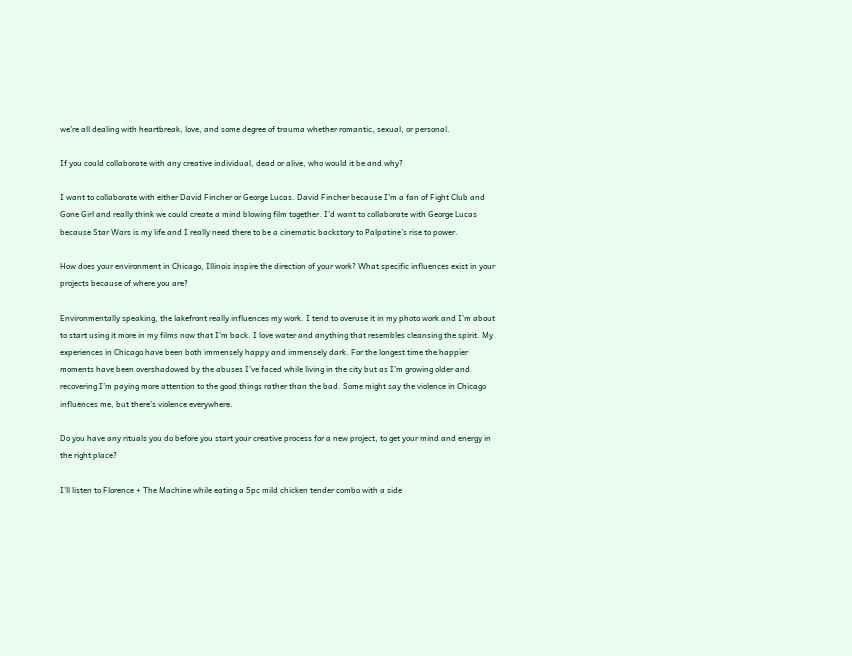we’re all dealing with heartbreak, love, and some degree of trauma whether romantic, sexual, or personal.

If you could collaborate with any creative individual, dead or alive, who would it be and why?

I want to collaborate with either David Fincher or George Lucas. David Fincher because I’m a fan of Fight Club and Gone Girl and really think we could create a mind blowing film together. I’d want to collaborate with George Lucas because Star Wars is my life and I really need there to be a cinematic backstory to Palpatine’s rise to power.

How does your environment in Chicago, Illinois inspire the direction of your work? What specific influences exist in your projects because of where you are?

Environmentally speaking, the lakefront really influences my work. I tend to overuse it in my photo work and I’m about to start using it more in my films now that I’m back. I love water and anything that resembles cleansing the spirit. My experiences in Chicago have been both immensely happy and immensely dark. For the longest time the happier moments have been overshadowed by the abuses I’ve faced while living in the city but as I’m growing older and recovering I’m paying more attention to the good things rather than the bad. Some might say the violence in Chicago influences me, but there’s violence everywhere.

Do you have any rituals you do before you start your creative process for a new project, to get your mind and energy in the right place?

I’ll listen to Florence + The Machine while eating a 5pc mild chicken tender combo with a side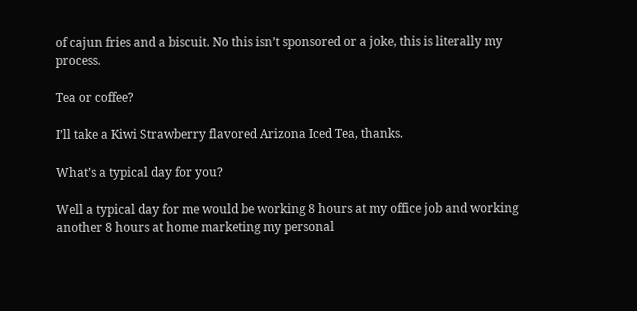of cajun fries and a biscuit. No this isn’t sponsored or a joke, this is literally my process.

Tea or coffee?

I’ll take a Kiwi Strawberry flavored Arizona Iced Tea, thanks.

What’s a typical day for you?

Well a typical day for me would be working 8 hours at my office job and working another 8 hours at home marketing my personal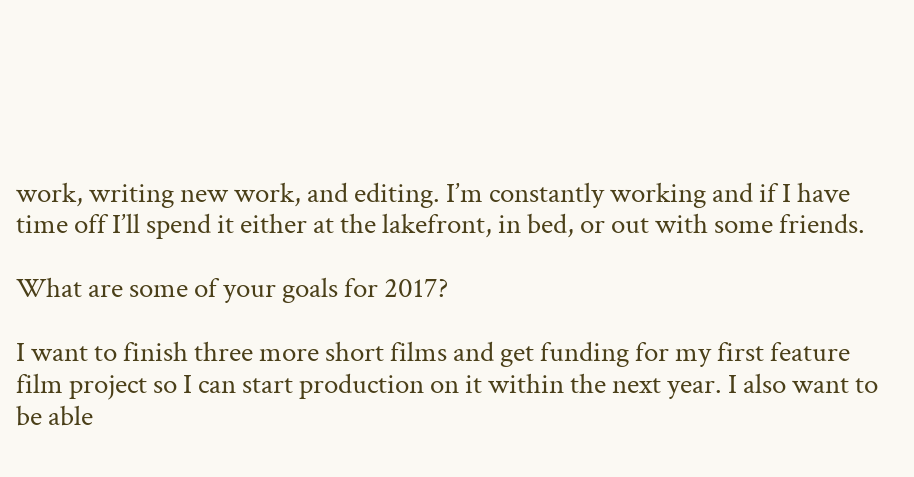work, writing new work, and editing. I’m constantly working and if I have time off I’ll spend it either at the lakefront, in bed, or out with some friends.

What are some of your goals for 2017?

I want to finish three more short films and get funding for my first feature film project so I can start production on it within the next year. I also want to be able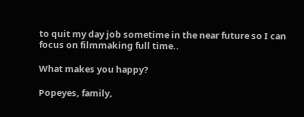to quit my day job sometime in the near future so I can focus on filmmaking full time..

What makes you happy?

Popeyes, family,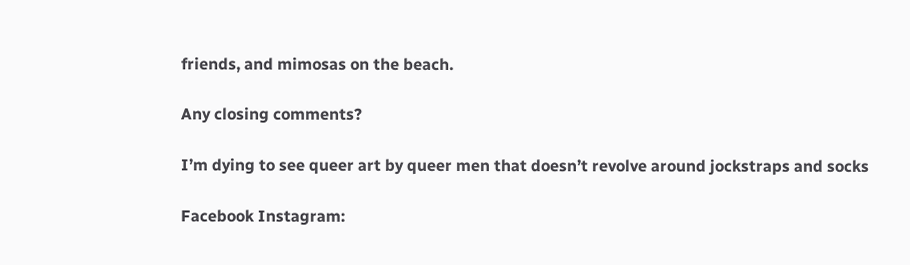friends, and mimosas on the beach.

Any closing comments?

I’m dying to see queer art by queer men that doesn’t revolve around jockstraps and socks

Facebook Instagram: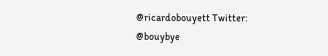@ricardobouyett Twitter: @bouybye